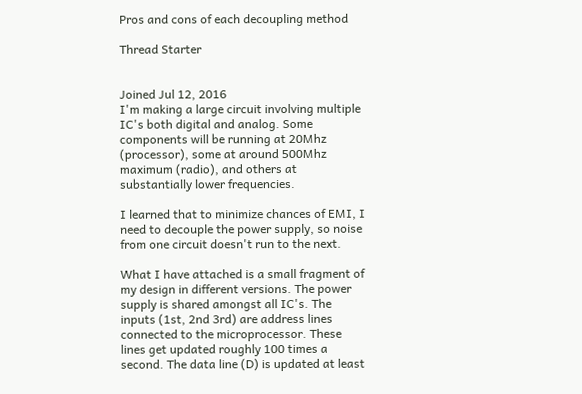Pros and cons of each decoupling method

Thread Starter


Joined Jul 12, 2016
I'm making a large circuit involving multiple IC's both digital and analog. Some components will be running at 20Mhz (processor), some at around 500Mhz maximum (radio), and others at substantially lower frequencies.

I learned that to minimize chances of EMI, I need to decouple the power supply, so noise from one circuit doesn't run to the next.

What I have attached is a small fragment of my design in different versions. The power supply is shared amongst all IC's. The inputs (1st, 2nd 3rd) are address lines connected to the microprocessor. These lines get updated roughly 100 times a second. The data line (D) is updated at least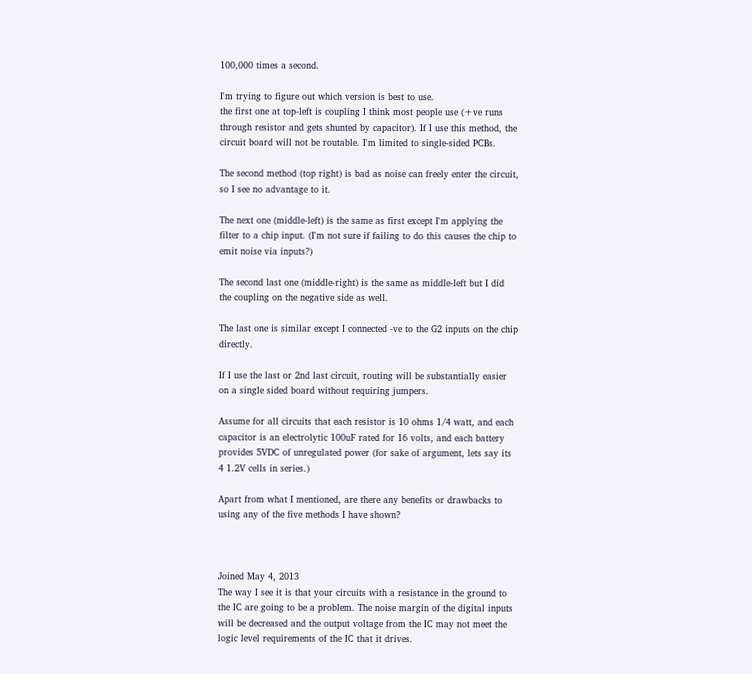100,000 times a second.

I'm trying to figure out which version is best to use.
the first one at top-left is coupling I think most people use (+ve runs through resistor and gets shunted by capacitor). If I use this method, the circuit board will not be routable. I'm limited to single-sided PCBs.

The second method (top right) is bad as noise can freely enter the circuit, so I see no advantage to it.

The next one (middle-left) is the same as first except I'm applying the filter to a chip input. (I'm not sure if failing to do this causes the chip to emit noise via inputs?)

The second last one (middle-right) is the same as middle-left but I did the coupling on the negative side as well.

The last one is similar except I connected -ve to the G2 inputs on the chip directly.

If I use the last or 2nd last circuit, routing will be substantially easier on a single sided board without requiring jumpers.

Assume for all circuits that each resistor is 10 ohms 1/4 watt, and each capacitor is an electrolytic 100uF rated for 16 volts, and each battery provides 5VDC of unregulated power (for sake of argument, lets say its 4 1.2V cells in series.)

Apart from what I mentioned, are there any benefits or drawbacks to using any of the five methods I have shown?



Joined May 4, 2013
The way I see it is that your circuits with a resistance in the ground to the IC are going to be a problem. The noise margin of the digital inputs will be decreased and the output voltage from the IC may not meet the logic level requirements of the IC that it drives.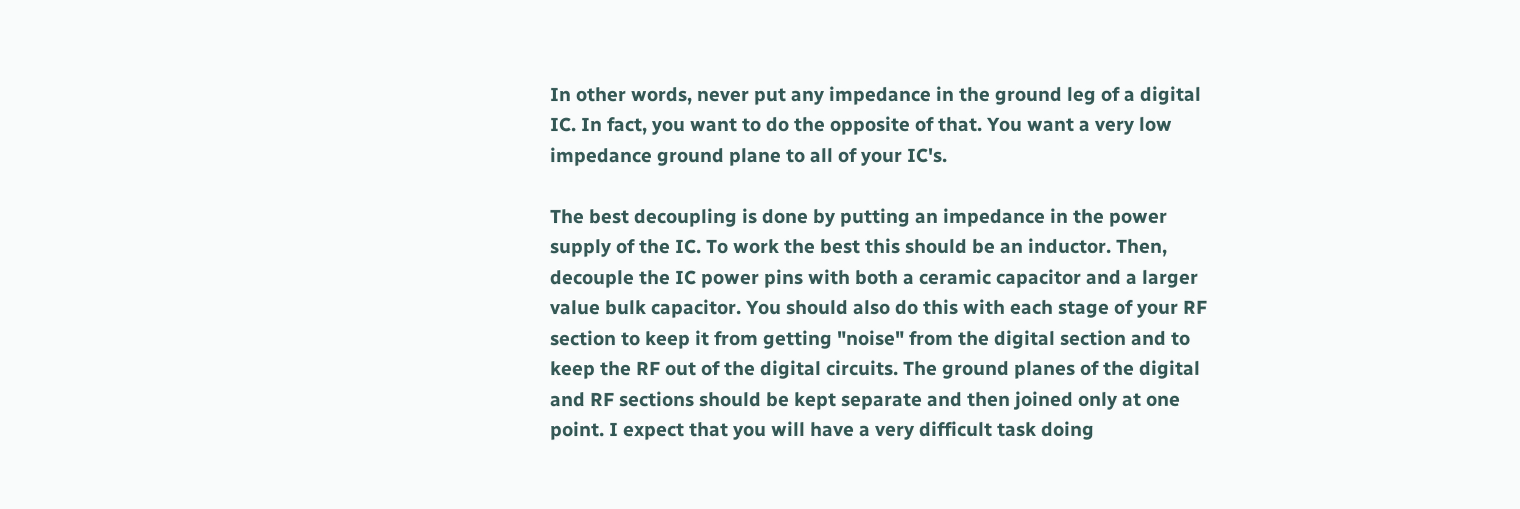In other words, never put any impedance in the ground leg of a digital IC. In fact, you want to do the opposite of that. You want a very low impedance ground plane to all of your IC's.

The best decoupling is done by putting an impedance in the power supply of the IC. To work the best this should be an inductor. Then, decouple the IC power pins with both a ceramic capacitor and a larger value bulk capacitor. You should also do this with each stage of your RF section to keep it from getting "noise" from the digital section and to keep the RF out of the digital circuits. The ground planes of the digital and RF sections should be kept separate and then joined only at one point. I expect that you will have a very difficult task doing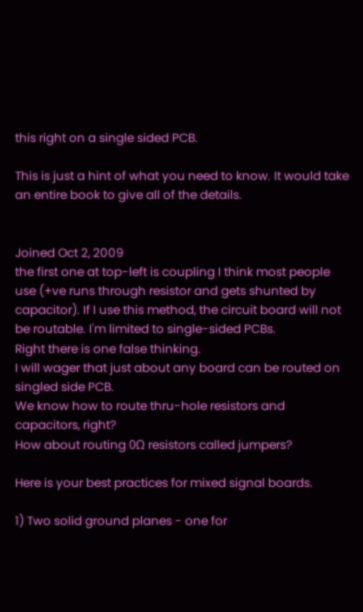this right on a single sided PCB.

This is just a hint of what you need to know. It would take an entire book to give all of the details.


Joined Oct 2, 2009
the first one at top-left is coupling I think most people use (+ve runs through resistor and gets shunted by capacitor). If I use this method, the circuit board will not be routable. I'm limited to single-sided PCBs.
Right there is one false thinking.
I will wager that just about any board can be routed on singled side PCB.
We know how to route thru-hole resistors and capacitors, right?
How about routing 0Ω resistors called jumpers?

Here is your best practices for mixed signal boards.

1) Two solid ground planes - one for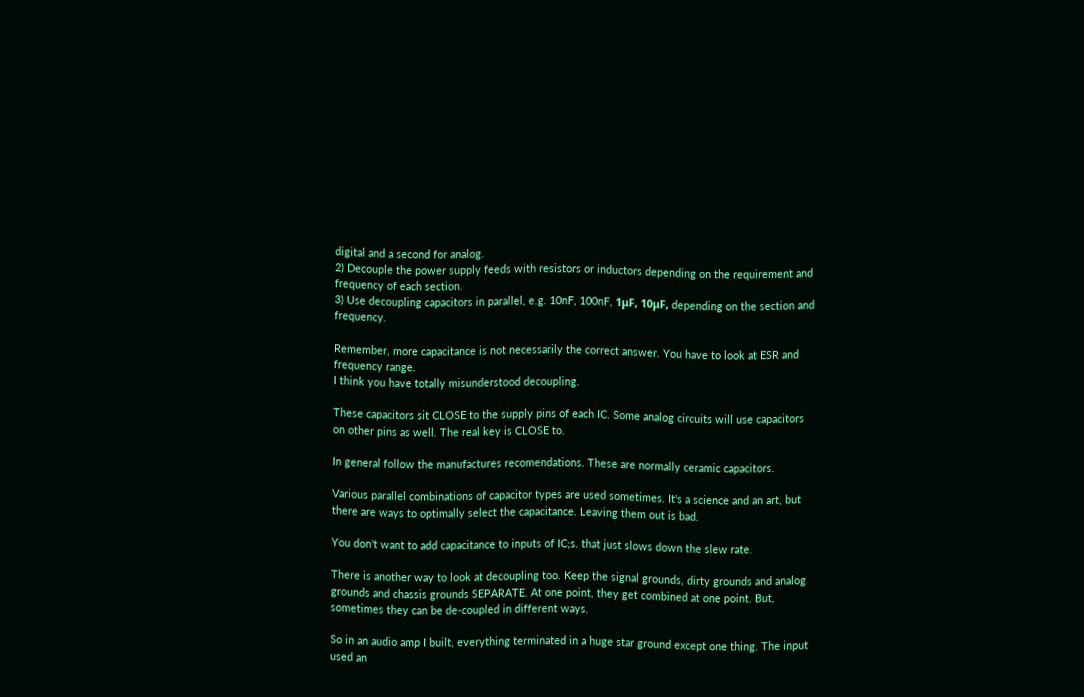digital and a second for analog.
2) Decouple the power supply feeds with resistors or inductors depending on the requirement and frequency of each section.
3) Use decoupling capacitors in parallel, e.g. 10nF, 100nF, 1μF, 10μF, depending on the section and frequency.

Remember, more capacitance is not necessarily the correct answer. You have to look at ESR and frequency range.
I think you have totally misunderstood decoupling.

These capacitors sit CLOSE to the supply pins of each IC. Some analog circuits will use capacitors on other pins as well. The real key is CLOSE to.

In general follow the manufactures recomendations. These are normally ceramic capacitors.

Various parallel combinations of capacitor types are used sometimes. It's a science and an art, but there are ways to optimally select the capacitance. Leaving them out is bad.

You don't want to add capacitance to inputs of IC;s. that just slows down the slew rate.

There is another way to look at decoupling too. Keep the signal grounds, dirty grounds and analog grounds and chassis grounds SEPARATE. At one point, they get combined at one point. But, sometimes they can be de-coupled in different ways.

So in an audio amp I built, everything terminated in a huge star ground except one thing. The input used an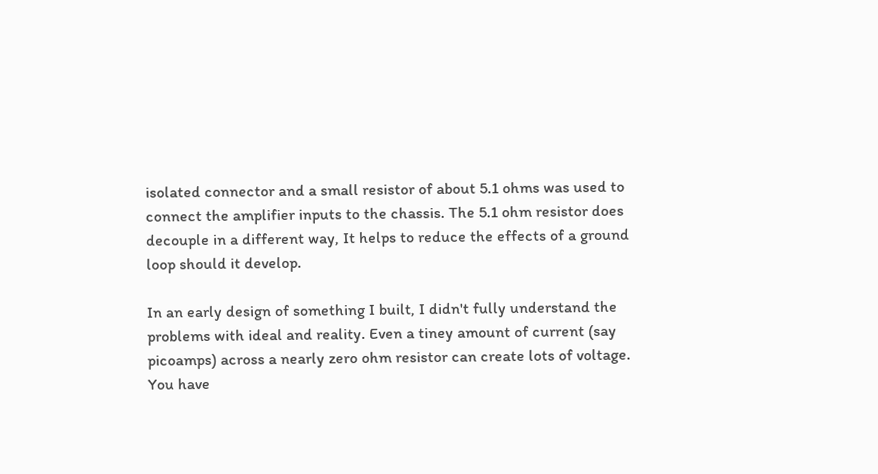isolated connector and a small resistor of about 5.1 ohms was used to connect the amplifier inputs to the chassis. The 5.1 ohm resistor does decouple in a different way, It helps to reduce the effects of a ground loop should it develop.

In an early design of something I built, I didn't fully understand the problems with ideal and reality. Even a tiney amount of current (say picoamps) across a nearly zero ohm resistor can create lots of voltage. You have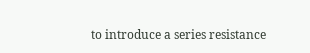to introduce a series resistance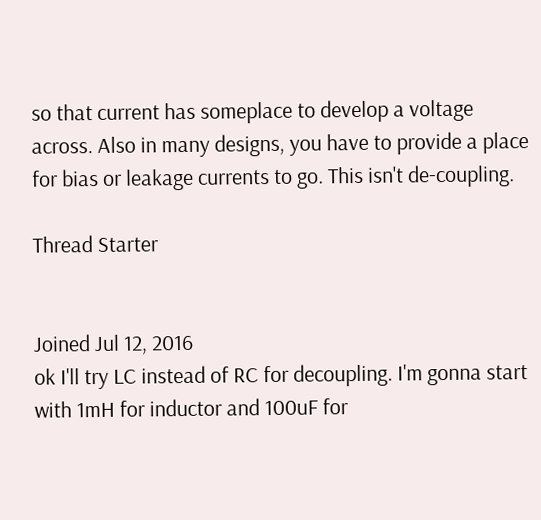so that current has someplace to develop a voltage across. Also in many designs, you have to provide a place for bias or leakage currents to go. This isn't de-coupling.

Thread Starter


Joined Jul 12, 2016
ok I'll try LC instead of RC for decoupling. I'm gonna start with 1mH for inductor and 100uF for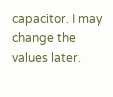capacitor. I may change the values later.